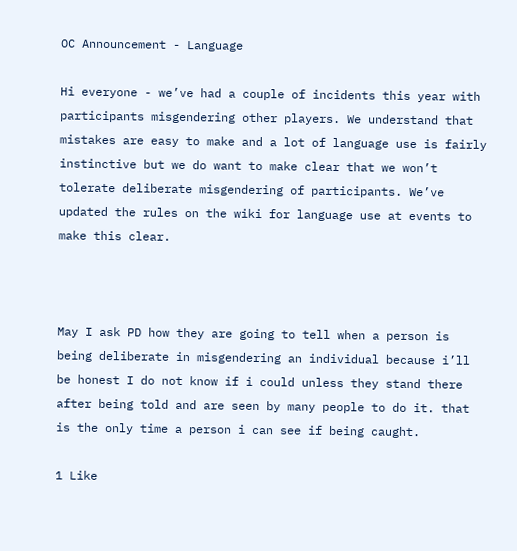OC Announcement - Language

Hi everyone - we’ve had a couple of incidents this year with participants misgendering other players. We understand that mistakes are easy to make and a lot of language use is fairly instinctive but we do want to make clear that we won’t tolerate deliberate misgendering of participants. We’ve updated the rules on the wiki for language use at events to make this clear.



May I ask PD how they are going to tell when a person is being deliberate in misgendering an individual because i’ll be honest I do not know if i could unless they stand there after being told and are seen by many people to do it. that is the only time a person i can see if being caught.

1 Like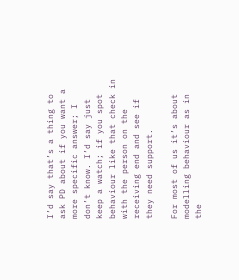I’d say that’s a thing to ask PD about if you want a more specific answer; I don’t know. I’d say just keep a watch; if you spot behaviour like that check in with the person on the receiving end and see if they need support.

For most of us it’s about modelling behaviour as in the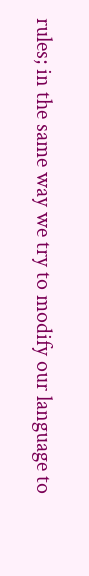rules; in the same way we try to modify our language to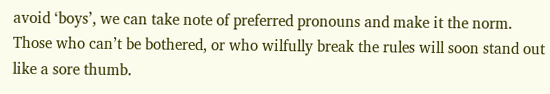avoid ‘boys’, we can take note of preferred pronouns and make it the norm. Those who can’t be bothered, or who wilfully break the rules will soon stand out like a sore thumb.